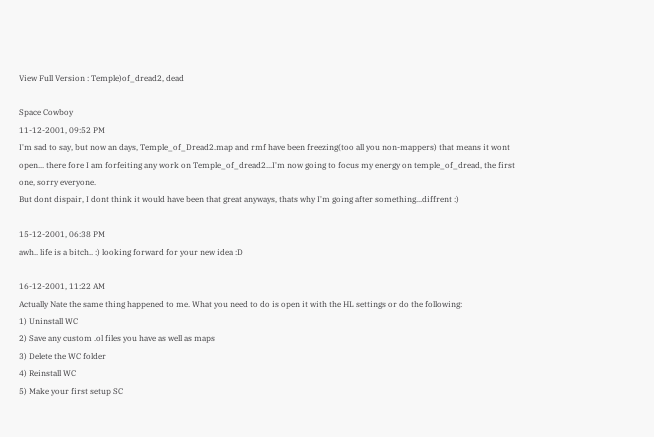View Full Version : Temple)of_dread2, dead

Space Cowboy
11-12-2001, 09:52 PM
I'm sad to say, but now an days, Temple_of_Dread2.map and rmf have been freezing(too all you non-mappers) that means it wont open... there fore I am forfeiting any work on Temple_of_dread2...I'm now going to focus my energy on temple_of_dread, the first one, sorry everyone.
But dont dispair, I dont think it would have been that great anyways, thats why I'm going after something...diffrent :)

15-12-2001, 06:38 PM
awh.. life is a bitch.. :) looking forward for your new idea :D

16-12-2001, 11:22 AM
Actually Nate the same thing happened to me. What you need to do is open it with the HL settings or do the following:
1) Uninstall WC
2) Save any custom .ol files you have as well as maps
3) Delete the WC folder
4) Reinstall WC
5) Make your first setup SC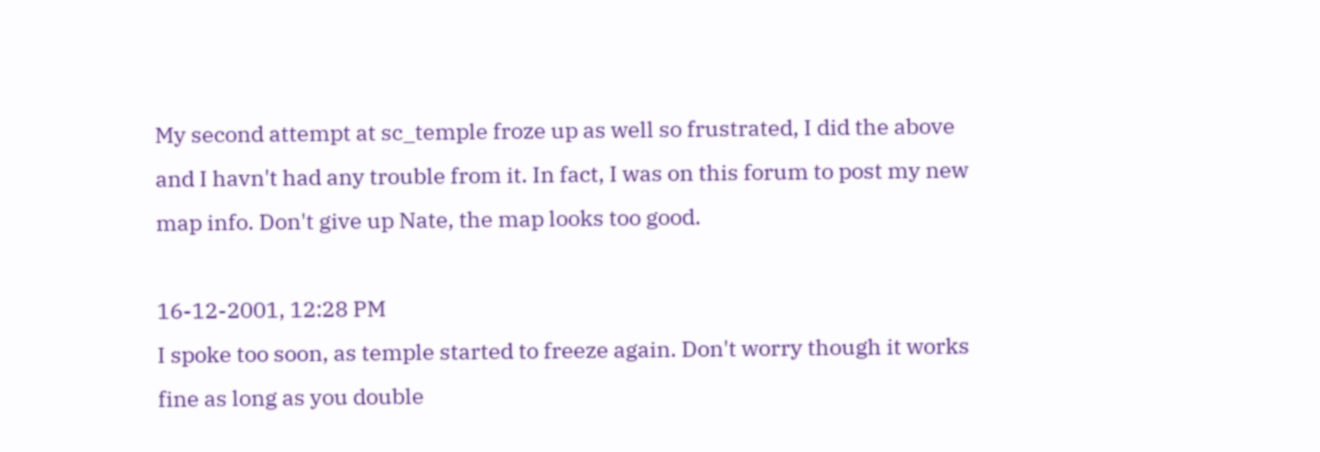My second attempt at sc_temple froze up as well so frustrated, I did the above and I havn't had any trouble from it. In fact, I was on this forum to post my new map info. Don't give up Nate, the map looks too good.

16-12-2001, 12:28 PM
I spoke too soon, as temple started to freeze again. Don't worry though it works fine as long as you double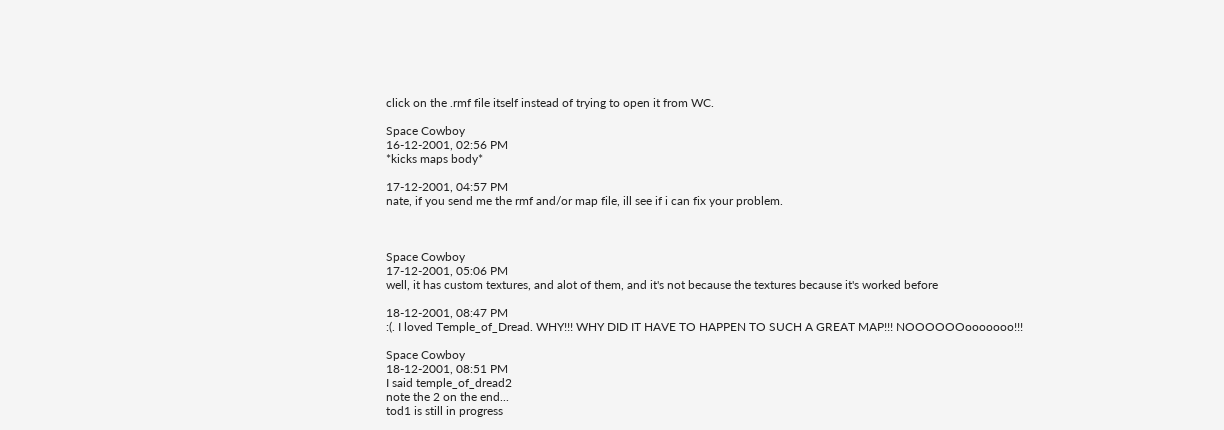click on the .rmf file itself instead of trying to open it from WC.

Space Cowboy
16-12-2001, 02:56 PM
*kicks maps body*

17-12-2001, 04:57 PM
nate, if you send me the rmf and/or map file, ill see if i can fix your problem.



Space Cowboy
17-12-2001, 05:06 PM
well, it has custom textures, and alot of them, and it's not because the textures because it's worked before

18-12-2001, 08:47 PM
:(. I loved Temple_of_Dread. WHY!!! WHY DID IT HAVE TO HAPPEN TO SUCH A GREAT MAP!!! NOOOOOOooooooo!!!

Space Cowboy
18-12-2001, 08:51 PM
I said temple_of_dread2
note the 2 on the end...
tod1 is still in progress